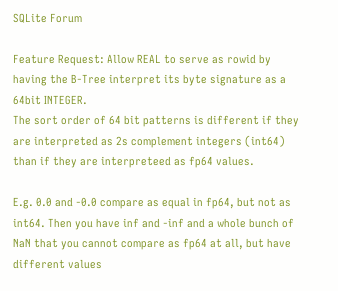SQLite Forum

Feature Request: Allow REAL to serve as rowid by having the B-Tree interpret its byte signature as a 64bit INTEGER.
The sort order of 64 bit patterns is different if they are interpreted as 2s complement integers (int64) than if they are interpreteed as fp64 values.

E.g. 0.0 and -0.0 compare as equal in fp64, but not as int64. Then you have inf and -inf and a whole bunch of NaN that you cannot compare as fp64 at all, but have different values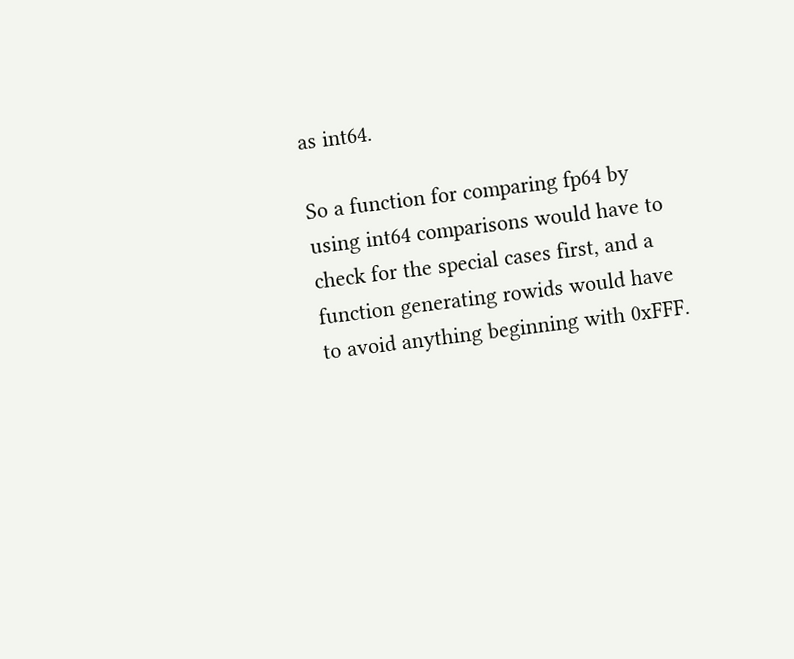as int64.

So a function for comparing fp64 by using int64 comparisons would have to check for the special cases first, and a function generating rowids would have to avoid anything beginning with 0xFFF.